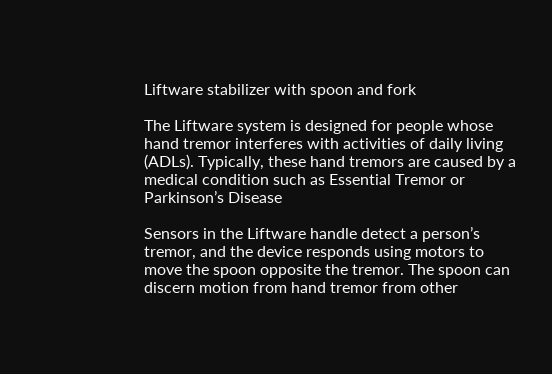Liftware stabilizer with spoon and fork

The Liftware system is designed for people whose hand tremor interferes with activities of daily living (ADLs). Typically, these hand tremors are caused by a medical condition such as Essential Tremor or Parkinson’s Disease

Sensors in the Liftware handle detect a person’s tremor, and the device responds using motors to move the spoon opposite the tremor. The spoon can discern motion from hand tremor from other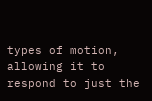types of motion, allowing it to respond to just the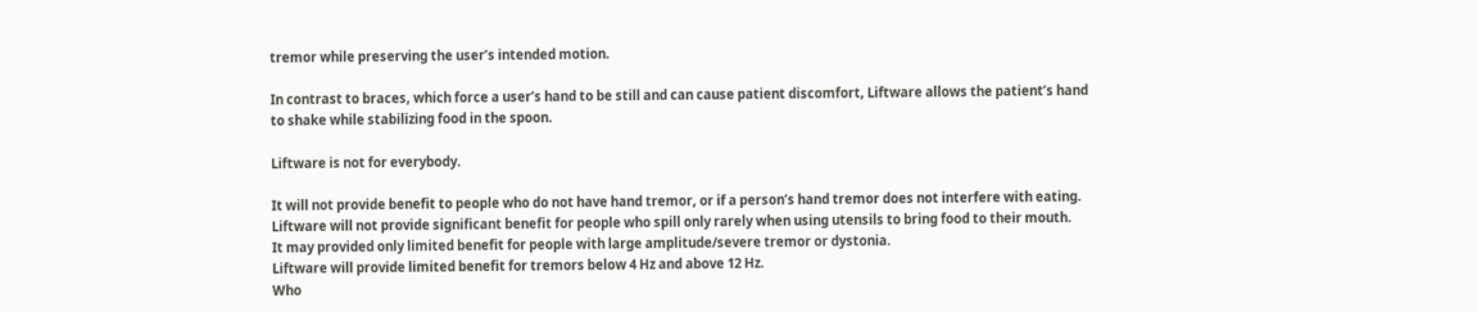tremor while preserving the user’s intended motion.

In contrast to braces, which force a user’s hand to be still and can cause patient discomfort, Liftware allows the patient’s hand to shake while stabilizing food in the spoon.

Liftware is not for everybody.

It will not provide benefit to people who do not have hand tremor, or if a person’s hand tremor does not interfere with eating.
Liftware will not provide significant benefit for people who spill only rarely when using utensils to bring food to their mouth.
It may provided only limited benefit for people with large amplitude/severe tremor or dystonia.
Liftware will provide limited benefit for tremors below 4 Hz and above 12 Hz.
Who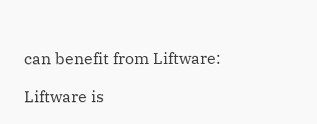can benefit from Liftware:

Liftware is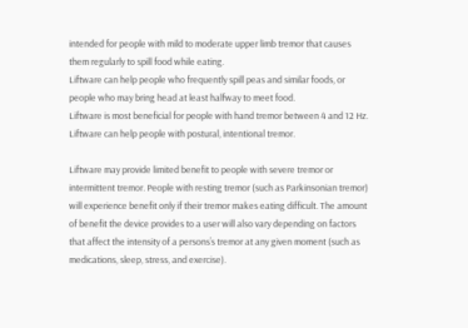intended for people with mild to moderate upper limb tremor that causes them regularly to spill food while eating.
Liftware can help people who frequently spill peas and similar foods, or people who may bring head at least halfway to meet food.
Liftware is most beneficial for people with hand tremor between 4 and 12 Hz.
Liftware can help people with postural, intentional tremor.

Liftware may provide limited benefit to people with severe tremor or intermittent tremor. People with resting tremor (such as Parkinsonian tremor) will experience benefit only if their tremor makes eating difficult. The amount of benefit the device provides to a user will also vary depending on factors that affect the intensity of a persons’s tremor at any given moment (such as medications, sleep, stress, and exercise).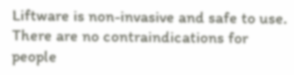Liftware is non-invasive and safe to use. There are no contraindications for people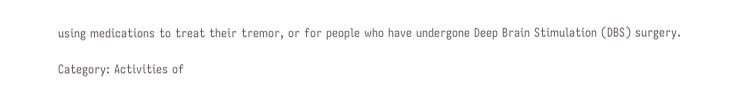using medications to treat their tremor, or for people who have undergone Deep Brain Stimulation (DBS) surgery.

Category: Activities of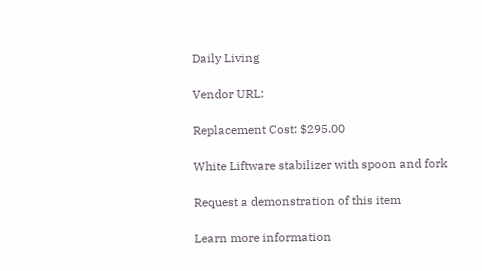Daily Living

Vendor URL:

Replacement Cost: $295.00

White Liftware stabilizer with spoon and fork

Request a demonstration of this item

Learn more information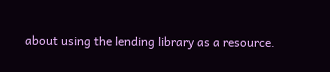about using the lending library as a resource.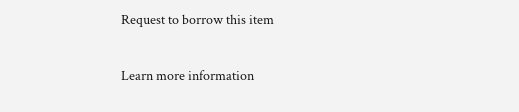Request to borrow this item

Learn more information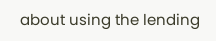about using the lending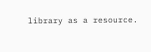library as a resource.